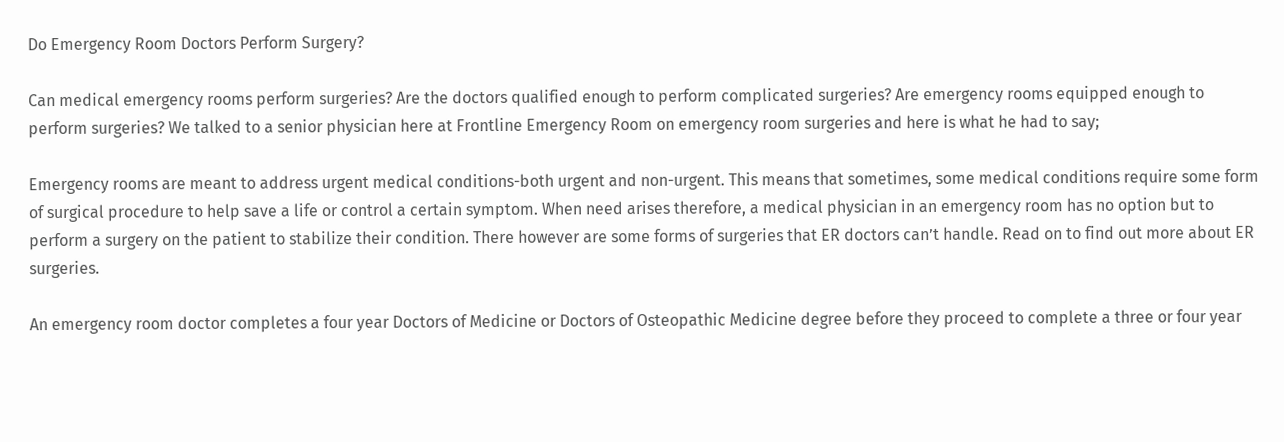Do Emergency Room Doctors Perform Surgery?

Can medical emergency rooms perform surgeries? Are the doctors qualified enough to perform complicated surgeries? Are emergency rooms equipped enough to perform surgeries? We talked to a senior physician here at Frontline Emergency Room on emergency room surgeries and here is what he had to say;

Emergency rooms are meant to address urgent medical conditions-both urgent and non-urgent. This means that sometimes, some medical conditions require some form of surgical procedure to help save a life or control a certain symptom. When need arises therefore, a medical physician in an emergency room has no option but to perform a surgery on the patient to stabilize their condition. There however are some forms of surgeries that ER doctors can’t handle. Read on to find out more about ER surgeries.

An emergency room doctor completes a four year Doctors of Medicine or Doctors of Osteopathic Medicine degree before they proceed to complete a three or four year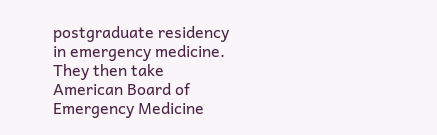postgraduate residency in emergency medicine. They then take American Board of Emergency Medicine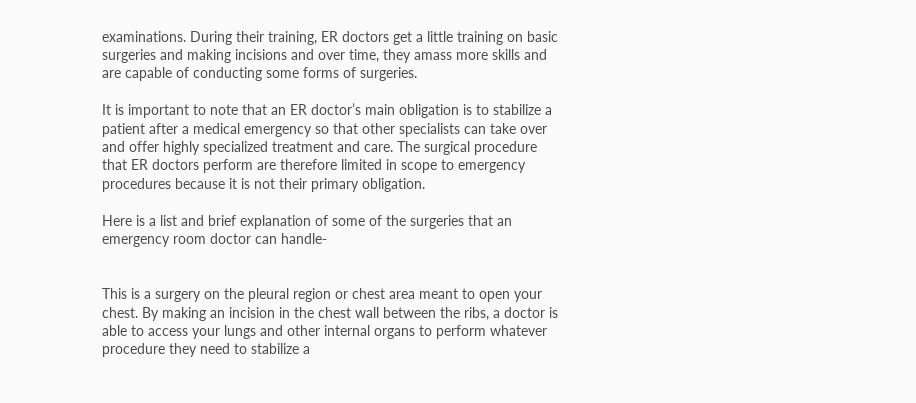examinations. During their training, ER doctors get a little training on basic surgeries and making incisions and over time, they amass more skills and are capable of conducting some forms of surgeries.

It is important to note that an ER doctor’s main obligation is to stabilize a patient after a medical emergency so that other specialists can take over and offer highly specialized treatment and care. The surgical procedure that ER doctors perform are therefore limited in scope to emergency procedures because it is not their primary obligation.

Here is a list and brief explanation of some of the surgeries that an emergency room doctor can handle-


This is a surgery on the pleural region or chest area meant to open your chest. By making an incision in the chest wall between the ribs, a doctor is able to access your lungs and other internal organs to perform whatever procedure they need to stabilize a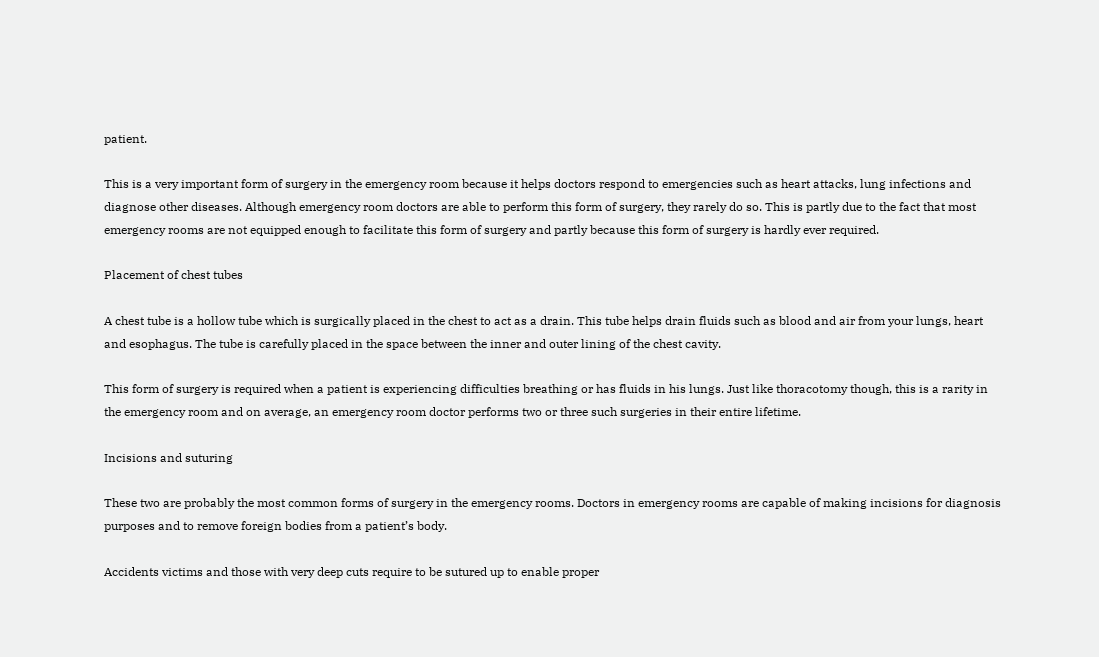patient.

This is a very important form of surgery in the emergency room because it helps doctors respond to emergencies such as heart attacks, lung infections and diagnose other diseases. Although emergency room doctors are able to perform this form of surgery, they rarely do so. This is partly due to the fact that most emergency rooms are not equipped enough to facilitate this form of surgery and partly because this form of surgery is hardly ever required.

Placement of chest tubes

A chest tube is a hollow tube which is surgically placed in the chest to act as a drain. This tube helps drain fluids such as blood and air from your lungs, heart and esophagus. The tube is carefully placed in the space between the inner and outer lining of the chest cavity.

This form of surgery is required when a patient is experiencing difficulties breathing or has fluids in his lungs. Just like thoracotomy though, this is a rarity in the emergency room and on average, an emergency room doctor performs two or three such surgeries in their entire lifetime.

Incisions and suturing

These two are probably the most common forms of surgery in the emergency rooms. Doctors in emergency rooms are capable of making incisions for diagnosis purposes and to remove foreign bodies from a patient’s body.

Accidents victims and those with very deep cuts require to be sutured up to enable proper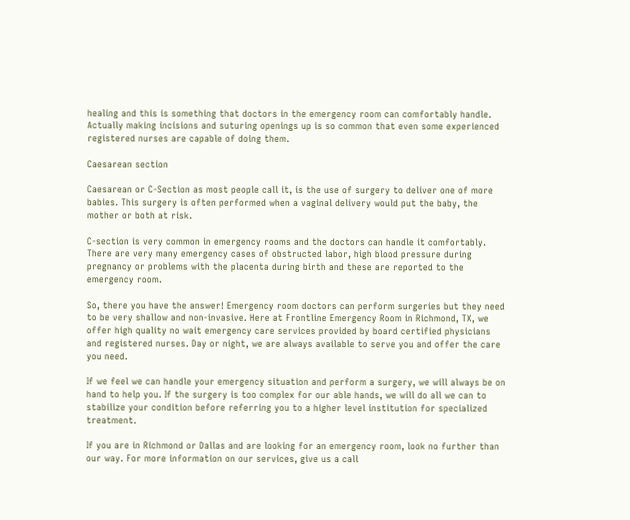healing and this is something that doctors in the emergency room can comfortably handle. Actually making incisions and suturing openings up is so common that even some experienced registered nurses are capable of doing them.

Caesarean section

Caesarean or C-Section as most people call it, is the use of surgery to deliver one of more babies. This surgery is often performed when a vaginal delivery would put the baby, the mother or both at risk.

C-section is very common in emergency rooms and the doctors can handle it comfortably. There are very many emergency cases of obstructed labor, high blood pressure during pregnancy or problems with the placenta during birth and these are reported to the emergency room.

So, there you have the answer! Emergency room doctors can perform surgeries but they need to be very shallow and non-invasive. Here at Frontline Emergency Room in Richmond, TX, we offer high quality no wait emergency care services provided by board certified physicians and registered nurses. Day or night, we are always available to serve you and offer the care you need.

If we feel we can handle your emergency situation and perform a surgery, we will always be on hand to help you. If the surgery is too complex for our able hands, we will do all we can to stabilize your condition before referring you to a higher level institution for specialized treatment.

If you are in Richmond or Dallas and are looking for an emergency room, look no further than our way. For more information on our services, give us a call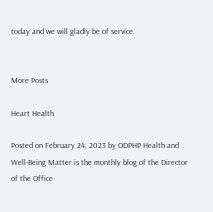today and we will gladly be of service.


More Posts

Heart Health

Posted on February 24, 2023 by ODPHP Health and Well-Being Matter is the monthly blog of the Director of the Office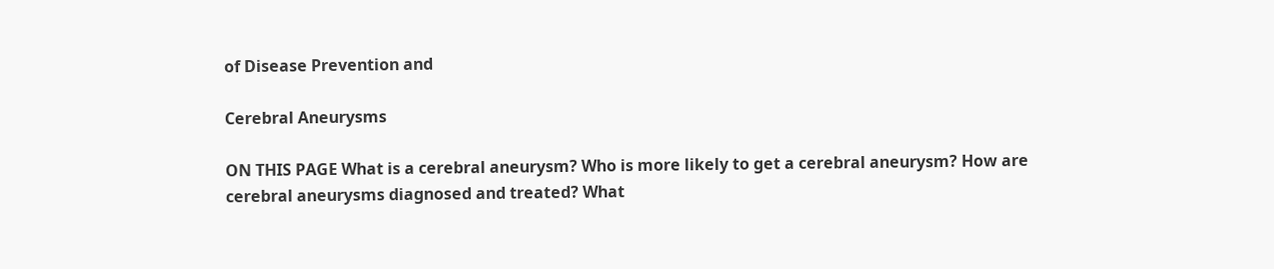of Disease Prevention and

Cerebral Aneurysms

ON THIS PAGE What is a cerebral aneurysm? Who is more likely to get a cerebral aneurysm? How are cerebral aneurysms diagnosed and treated? What